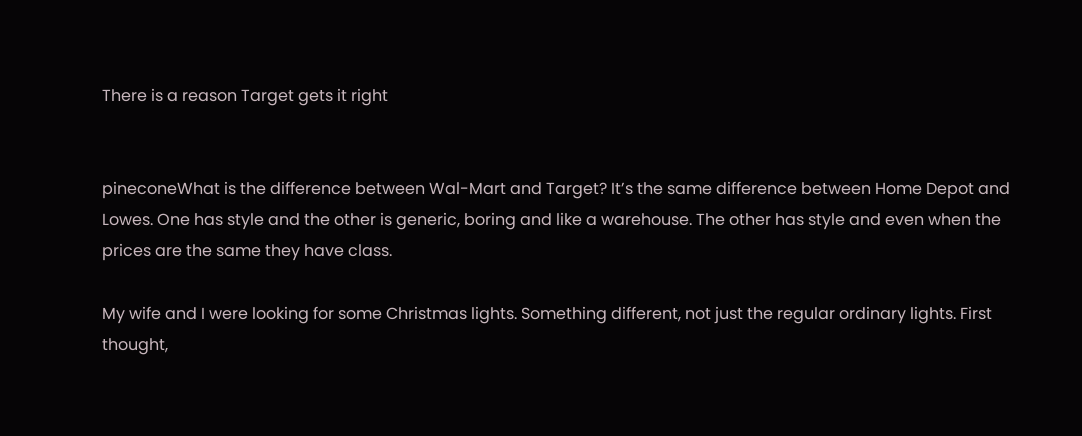There is a reason Target gets it right


pineconeWhat is the difference between Wal-Mart and Target? It’s the same difference between Home Depot and Lowes. One has style and the other is generic, boring and like a warehouse. The other has style and even when the prices are the same they have class.

My wife and I were looking for some Christmas lights. Something different, not just the regular ordinary lights. First thought,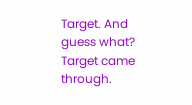Target. And guess what? Target came through.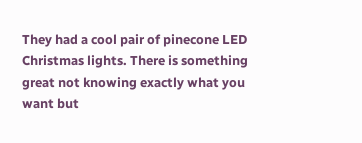They had a cool pair of pinecone LED Christmas lights. There is something great not knowing exactly what you want but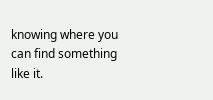knowing where you can find something like it.